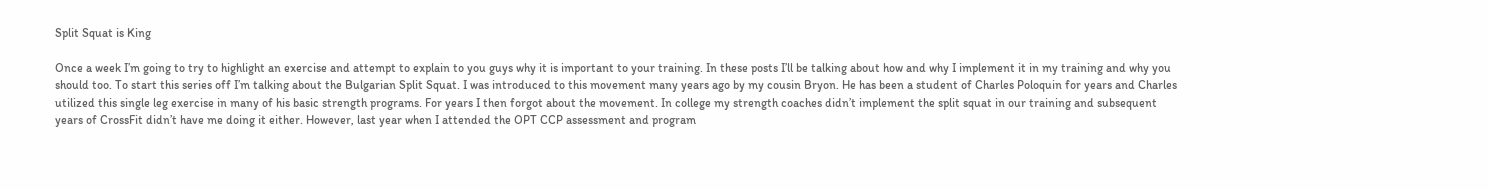Split Squat is King

Once a week I’m going to try to highlight an exercise and attempt to explain to you guys why it is important to your training. In these posts I’ll be talking about how and why I implement it in my training and why you should too. To start this series off I’m talking about the Bulgarian Split Squat. I was introduced to this movement many years ago by my cousin Bryon. He has been a student of Charles Poloquin for years and Charles utilized this single leg exercise in many of his basic strength programs. For years I then forgot about the movement. In college my strength coaches didn’t implement the split squat in our training and subsequent years of CrossFit didn’t have me doing it either. However, last year when I attended the OPT CCP assessment and program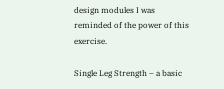design modules I was reminded of the power of this exercise.

Single Leg Strength – a basic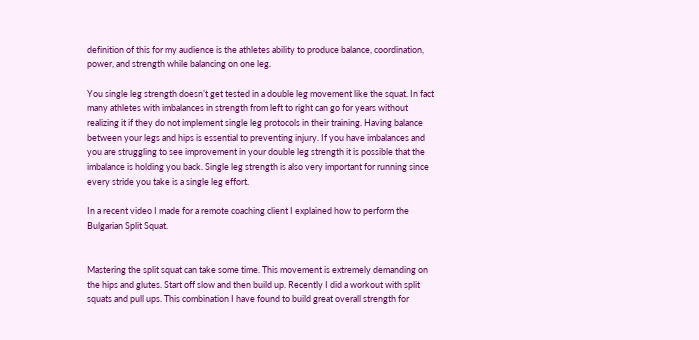definition of this for my audience is the athletes ability to produce balance, coordination, power, and strength while balancing on one leg.

You single leg strength doesn’t get tested in a double leg movement like the squat. In fact many athletes with imbalances in strength from left to right can go for years without realizing it if they do not implement single leg protocols in their training. Having balance between your legs and hips is essential to preventing injury. If you have imbalances and you are struggling to see improvement in your double leg strength it is possible that the imbalance is holding you back. Single leg strength is also very important for running since every stride you take is a single leg effort.

In a recent video I made for a remote coaching client I explained how to perform the Bulgarian Split Squat.


Mastering the split squat can take some time. This movement is extremely demanding on the hips and glutes. Start off slow and then build up. Recently I did a workout with split squats and pull ups. This combination I have found to build great overall strength for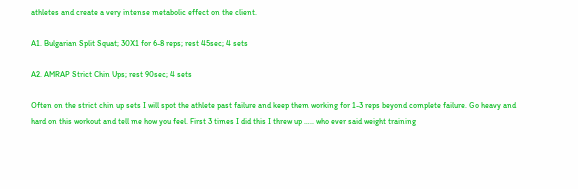athletes and create a very intense metabolic effect on the client.

A1. Bulgarian Split Squat; 30X1 for 6-8 reps; rest 45sec; 4 sets

A2. AMRAP Strict Chin Ups; rest 90sec; 4 sets

Often on the strict chin up sets I will spot the athlete past failure and keep them working for 1-3 reps beyond complete failure. Go heavy and hard on this workout and tell me how you feel. First 3 times I did this I threw up ….. who ever said weight training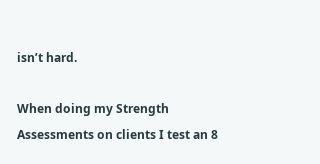isn’t hard.

When doing my Strength Assessments on clients I test an 8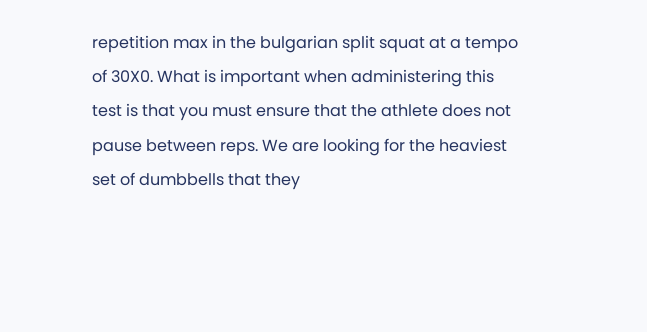repetition max in the bulgarian split squat at a tempo of 30X0. What is important when administering this test is that you must ensure that the athlete does not pause between reps. We are looking for the heaviest set of dumbbells that they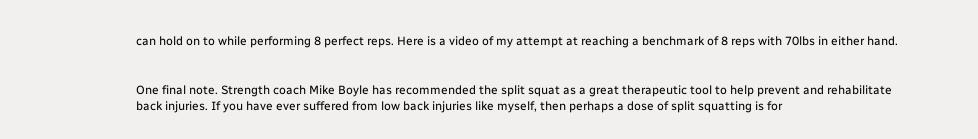can hold on to while performing 8 perfect reps. Here is a video of my attempt at reaching a benchmark of 8 reps with 70lbs in either hand.


One final note. Strength coach Mike Boyle has recommended the split squat as a great therapeutic tool to help prevent and rehabilitate back injuries. If you have ever suffered from low back injuries like myself, then perhaps a dose of split squatting is for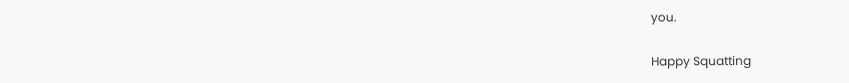you.

Happy Squatting